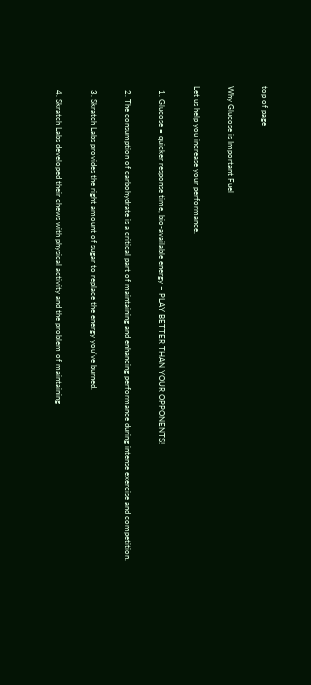top of page

Why Glucose is Important Fuel

Let us help you increase your performance.

  1. Glucose = quicker response time, bio-available energy – PLAY BETTER THAN YOUR OPPONENTS!

  2. The consumption of carbohydrate is a critical part of maintaining and enhancing performance during intense exercise and competition.

  3. Skratch Labs provides the right amount of sugar to replace the energy you've burned.

  4. Skratch Labs developed their chews with physical activity and the problem of maintaining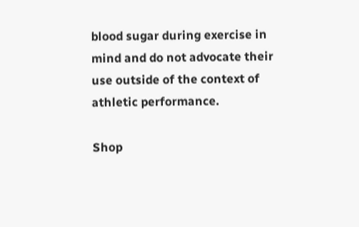blood sugar during exercise in mind and do not advocate their use outside of the context of athletic performance.

Shop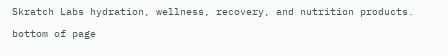Skratch Labs hydration, wellness, recovery, and nutrition products.

bottom of page